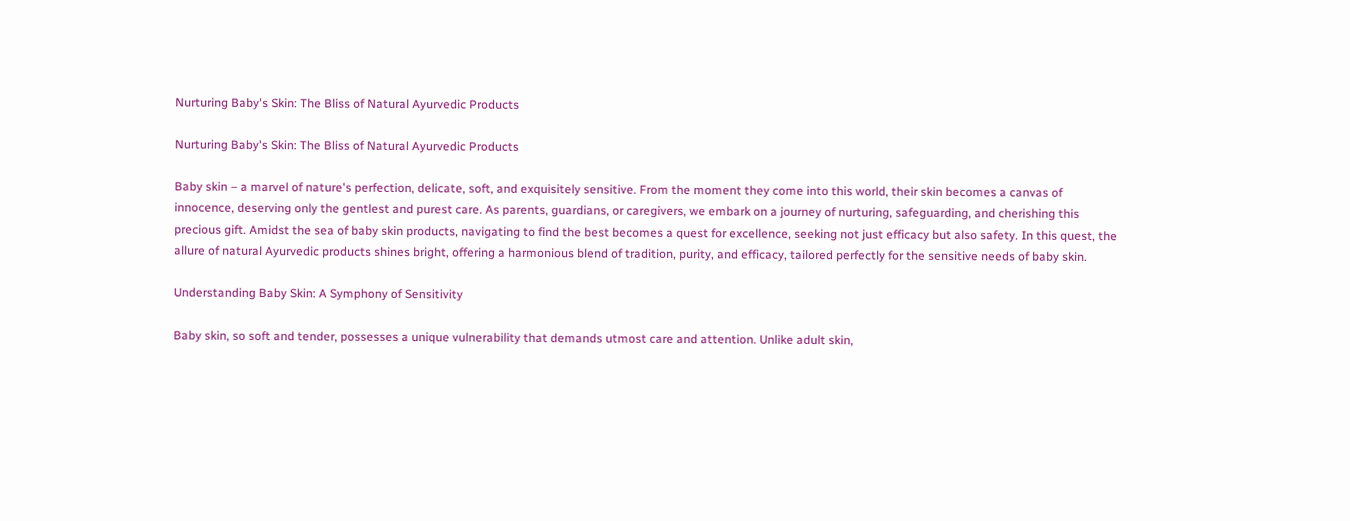Nurturing Baby's Skin: The Bliss of Natural Ayurvedic Products

Nurturing Baby's Skin: The Bliss of Natural Ayurvedic Products

Baby skin – a marvel of nature's perfection, delicate, soft, and exquisitely sensitive. From the moment they come into this world, their skin becomes a canvas of innocence, deserving only the gentlest and purest care. As parents, guardians, or caregivers, we embark on a journey of nurturing, safeguarding, and cherishing this precious gift. Amidst the sea of baby skin products, navigating to find the best becomes a quest for excellence, seeking not just efficacy but also safety. In this quest, the allure of natural Ayurvedic products shines bright, offering a harmonious blend of tradition, purity, and efficacy, tailored perfectly for the sensitive needs of baby skin.

Understanding Baby Skin: A Symphony of Sensitivity

Baby skin, so soft and tender, possesses a unique vulnerability that demands utmost care and attention. Unlike adult skin,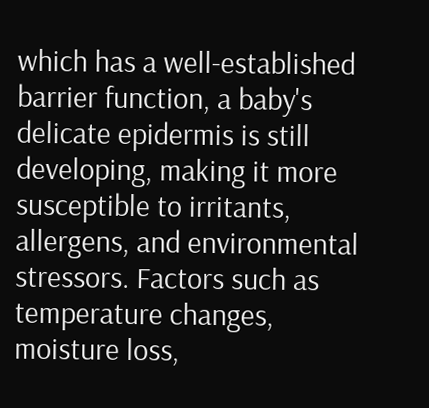which has a well-established barrier function, a baby's delicate epidermis is still developing, making it more susceptible to irritants, allergens, and environmental stressors. Factors such as temperature changes, moisture loss,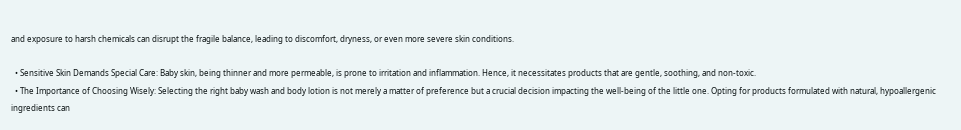and exposure to harsh chemicals can disrupt the fragile balance, leading to discomfort, dryness, or even more severe skin conditions.

  • Sensitive Skin Demands Special Care: Baby skin, being thinner and more permeable, is prone to irritation and inflammation. Hence, it necessitates products that are gentle, soothing, and non-toxic.
  • The Importance of Choosing Wisely: Selecting the right baby wash and body lotion is not merely a matter of preference but a crucial decision impacting the well-being of the little one. Opting for products formulated with natural, hypoallergenic ingredients can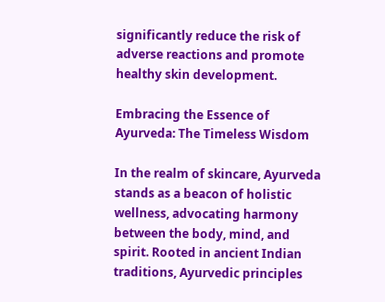significantly reduce the risk of adverse reactions and promote healthy skin development.

Embracing the Essence of Ayurveda: The Timeless Wisdom

In the realm of skincare, Ayurveda stands as a beacon of holistic wellness, advocating harmony between the body, mind, and spirit. Rooted in ancient Indian traditions, Ayurvedic principles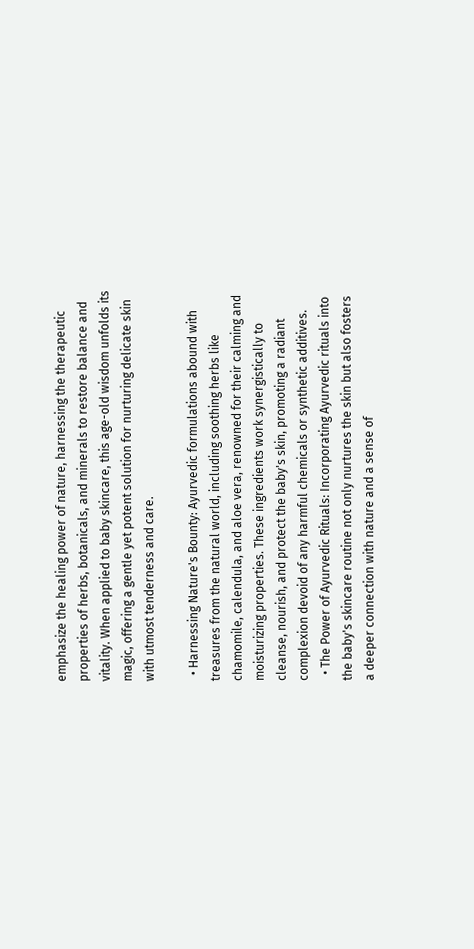emphasize the healing power of nature, harnessing the therapeutic properties of herbs, botanicals, and minerals to restore balance and vitality. When applied to baby skincare, this age-old wisdom unfolds its magic, offering a gentle yet potent solution for nurturing delicate skin with utmost tenderness and care.

  • Harnessing Nature's Bounty: Ayurvedic formulations abound with treasures from the natural world, including soothing herbs like chamomile, calendula, and aloe vera, renowned for their calming and moisturizing properties. These ingredients work synergistically to cleanse, nourish, and protect the baby's skin, promoting a radiant complexion devoid of any harmful chemicals or synthetic additives.
  • The Power of Ayurvedic Rituals: Incorporating Ayurvedic rituals into the baby's skincare routine not only nurtures the skin but also fosters a deeper connection with nature and a sense of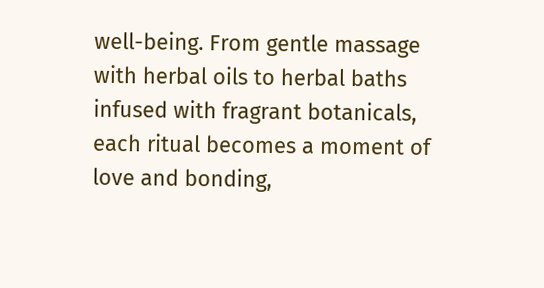well-being. From gentle massage with herbal oils to herbal baths infused with fragrant botanicals, each ritual becomes a moment of love and bonding,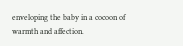enveloping the baby in a cocoon of warmth and affection.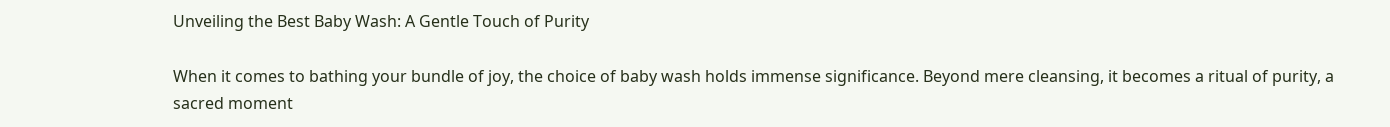Unveiling the Best Baby Wash: A Gentle Touch of Purity

When it comes to bathing your bundle of joy, the choice of baby wash holds immense significance. Beyond mere cleansing, it becomes a ritual of purity, a sacred moment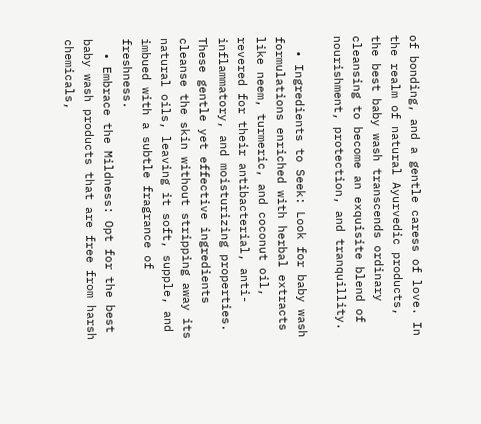of bonding, and a gentle caress of love. In the realm of natural Ayurvedic products, the best baby wash transcends ordinary cleansing to become an exquisite blend of nourishment, protection, and tranquillity.

  • Ingredients to Seek: Look for baby wash formulations enriched with herbal extracts like neem, turmeric, and coconut oil, revered for their antibacterial, anti-inflammatory, and moisturizing properties. These gentle yet effective ingredients cleanse the skin without stripping away its natural oils, leaving it soft, supple, and imbued with a subtle fragrance of freshness.
  • Embrace the Mildness: Opt for the best baby wash products that are free from harsh chemicals,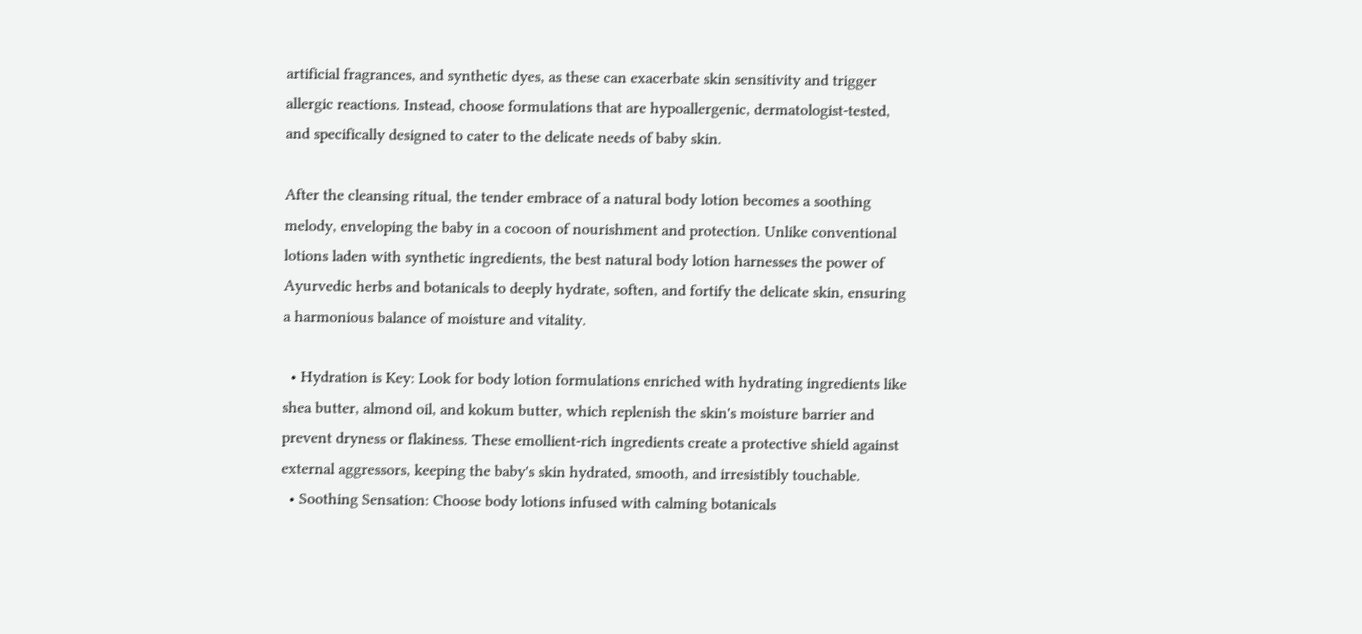artificial fragrances, and synthetic dyes, as these can exacerbate skin sensitivity and trigger allergic reactions. Instead, choose formulations that are hypoallergenic, dermatologist-tested, and specifically designed to cater to the delicate needs of baby skin.

After the cleansing ritual, the tender embrace of a natural body lotion becomes a soothing melody, enveloping the baby in a cocoon of nourishment and protection. Unlike conventional lotions laden with synthetic ingredients, the best natural body lotion harnesses the power of Ayurvedic herbs and botanicals to deeply hydrate, soften, and fortify the delicate skin, ensuring a harmonious balance of moisture and vitality.

  • Hydration is Key: Look for body lotion formulations enriched with hydrating ingredients like shea butter, almond oil, and kokum butter, which replenish the skin's moisture barrier and prevent dryness or flakiness. These emollient-rich ingredients create a protective shield against external aggressors, keeping the baby's skin hydrated, smooth, and irresistibly touchable.
  • Soothing Sensation: Choose body lotions infused with calming botanicals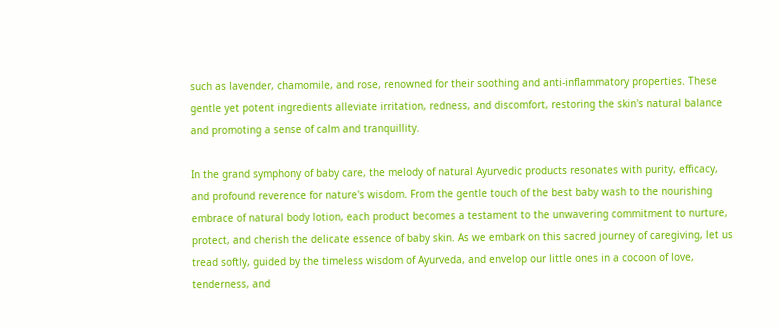such as lavender, chamomile, and rose, renowned for their soothing and anti-inflammatory properties. These gentle yet potent ingredients alleviate irritation, redness, and discomfort, restoring the skin's natural balance and promoting a sense of calm and tranquillity.

In the grand symphony of baby care, the melody of natural Ayurvedic products resonates with purity, efficacy, and profound reverence for nature's wisdom. From the gentle touch of the best baby wash to the nourishing embrace of natural body lotion, each product becomes a testament to the unwavering commitment to nurture, protect, and cherish the delicate essence of baby skin. As we embark on this sacred journey of caregiving, let us tread softly, guided by the timeless wisdom of Ayurveda, and envelop our little ones in a cocoon of love, tenderness, and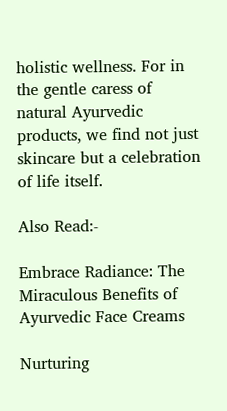holistic wellness. For in the gentle caress of natural Ayurvedic products, we find not just skincare but a celebration of life itself.

Also Read:-

Embrace Radiance: The Miraculous Benefits of Ayurvedic Face Creams

Nurturing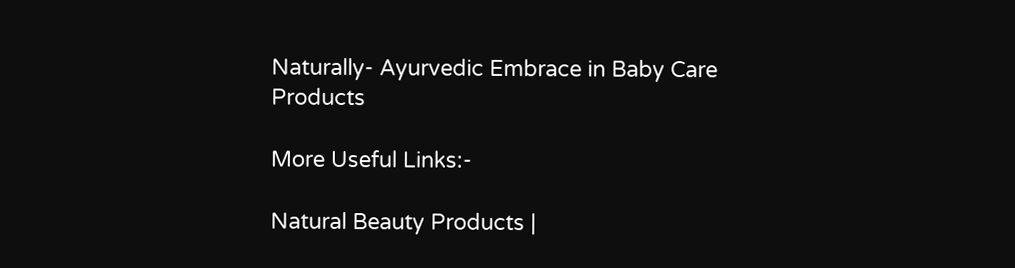Naturally- Ayurvedic Embrace in Baby Care Products

More Useful Links:-

Natural Beauty Products |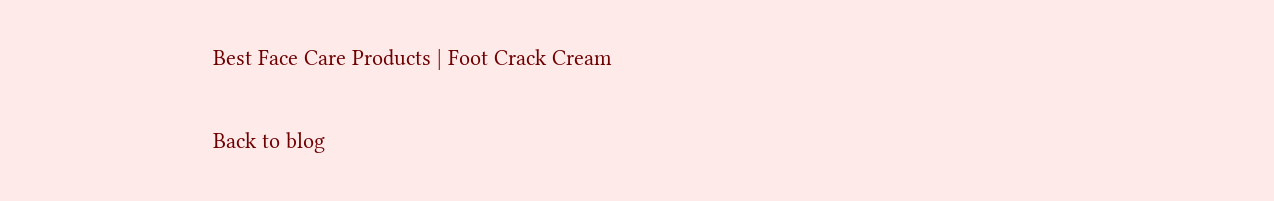Best Face Care Products | Foot Crack Cream

Back to blog